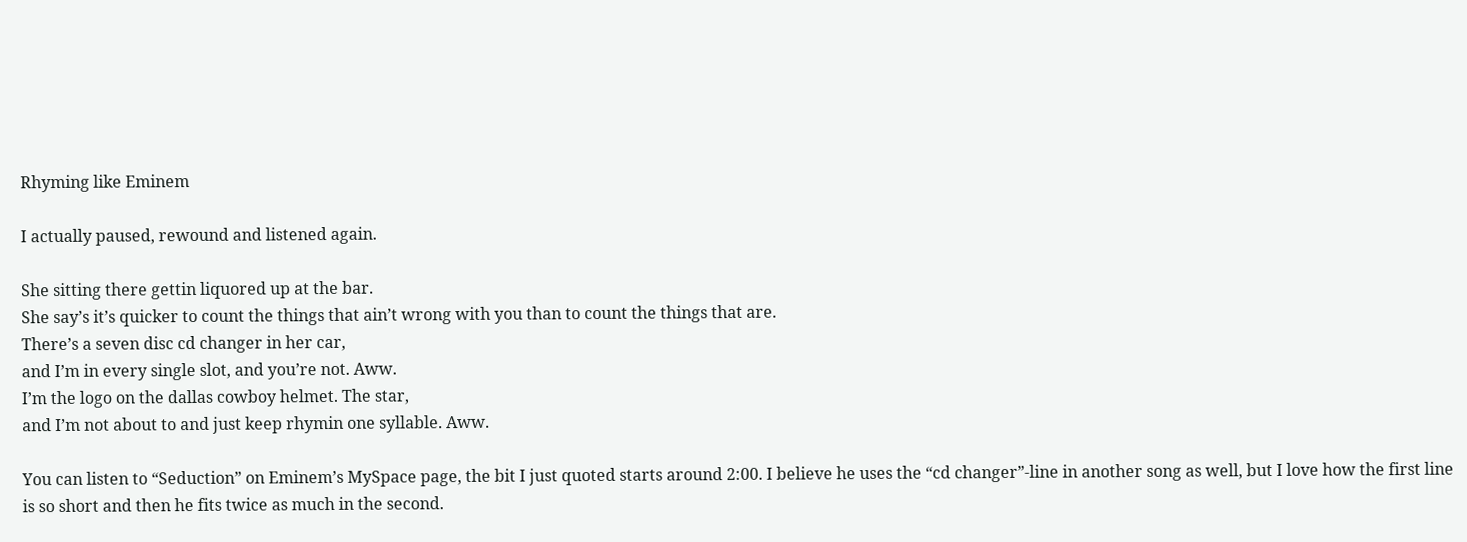Rhyming like Eminem

I actually paused, rewound and listened again.

She sitting there gettin liquored up at the bar.
She say’s it’s quicker to count the things that ain’t wrong with you than to count the things that are.
There’s a seven disc cd changer in her car,
and I’m in every single slot, and you’re not. Aww.
I’m the logo on the dallas cowboy helmet. The star,
and I’m not about to and just keep rhymin one syllable. Aww.

You can listen to “Seduction” on Eminem’s MySpace page, the bit I just quoted starts around 2:00. I believe he uses the “cd changer”-line in another song as well, but I love how the first line is so short and then he fits twice as much in the second.